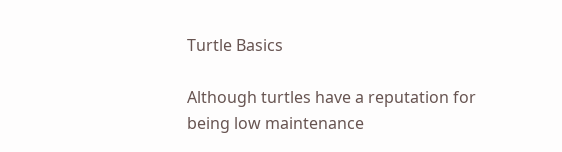Turtle Basics

Although turtles have a reputation for being low maintenance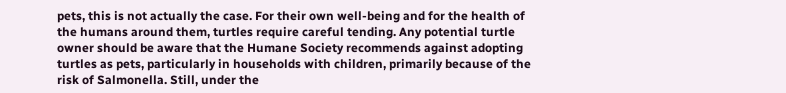pets, this is not actually the case. For their own well-being and for the health of the humans around them, turtles require careful tending. Any potential turtle owner should be aware that the Humane Society recommends against adopting turtles as pets, particularly in households with children, primarily because of the risk of Salmonella. Still, under the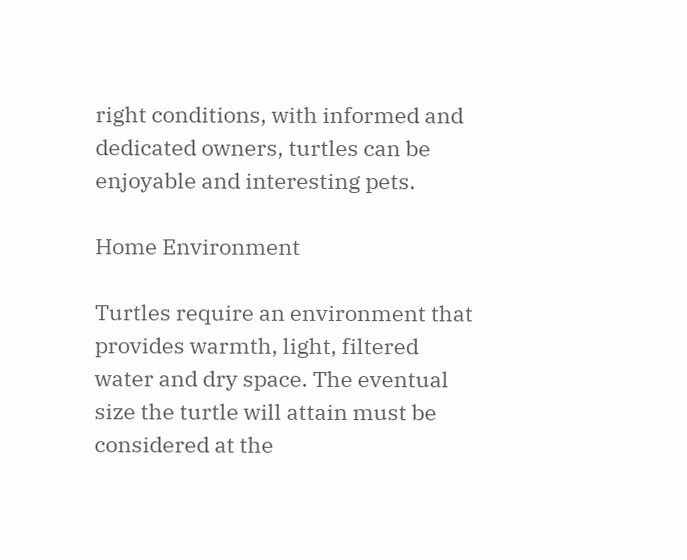right conditions, with informed and dedicated owners, turtles can be enjoyable and interesting pets.

Home Environment

Turtles require an environment that provides warmth, light, filtered water and dry space. The eventual size the turtle will attain must be considered at the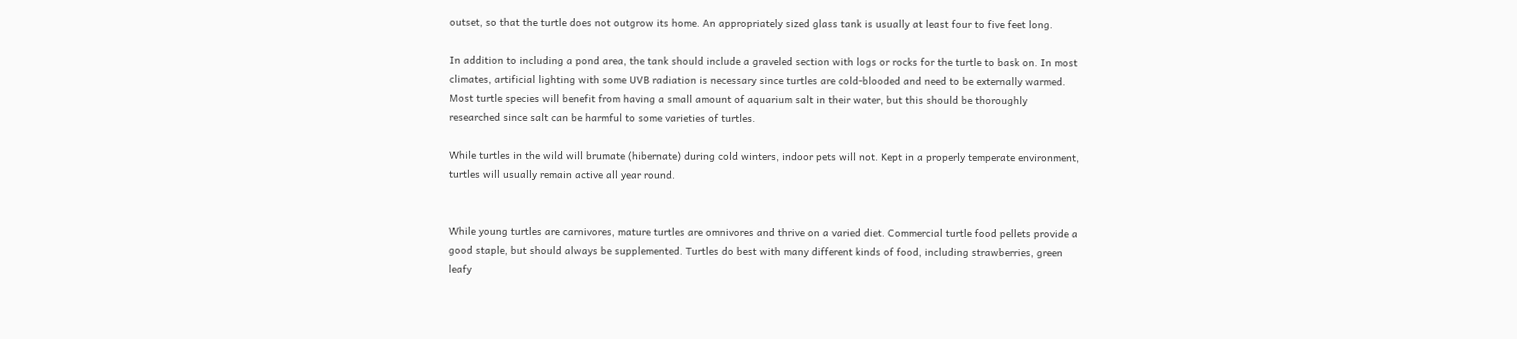outset, so that the turtle does not outgrow its home. An appropriately sized glass tank is usually at least four to five feet long.

In addition to including a pond area, the tank should include a graveled section with logs or rocks for the turtle to bask on. In most climates, artificial lighting with some UVB radiation is necessary since turtles are cold-blooded and need to be externally warmed. Most turtle species will benefit from having a small amount of aquarium salt in their water, but this should be thoroughly researched since salt can be harmful to some varieties of turtles.

While turtles in the wild will brumate (hibernate) during cold winters, indoor pets will not. Kept in a properly temperate environment, turtles will usually remain active all year round.


While young turtles are carnivores, mature turtles are omnivores and thrive on a varied diet. Commercial turtle food pellets provide a good staple, but should always be supplemented. Turtles do best with many different kinds of food, including strawberries, green leafy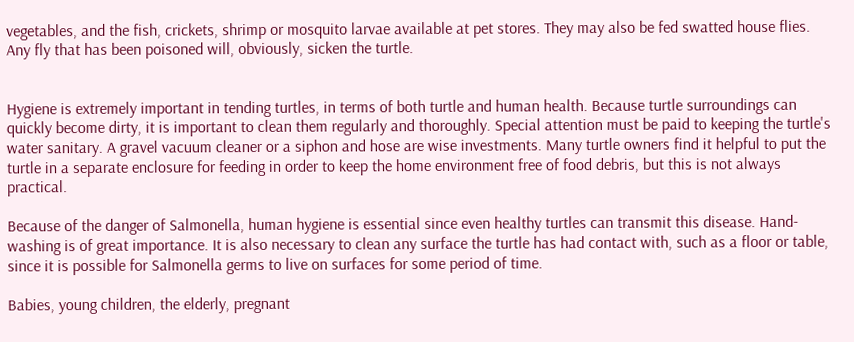vegetables, and the fish, crickets, shrimp or mosquito larvae available at pet stores. They may also be fed swatted house flies. Any fly that has been poisoned will, obviously, sicken the turtle.


Hygiene is extremely important in tending turtles, in terms of both turtle and human health. Because turtle surroundings can quickly become dirty, it is important to clean them regularly and thoroughly. Special attention must be paid to keeping the turtle's water sanitary. A gravel vacuum cleaner or a siphon and hose are wise investments. Many turtle owners find it helpful to put the turtle in a separate enclosure for feeding in order to keep the home environment free of food debris, but this is not always practical.

Because of the danger of Salmonella, human hygiene is essential since even healthy turtles can transmit this disease. Hand-washing is of great importance. It is also necessary to clean any surface the turtle has had contact with, such as a floor or table, since it is possible for Salmonella germs to live on surfaces for some period of time.

Babies, young children, the elderly, pregnant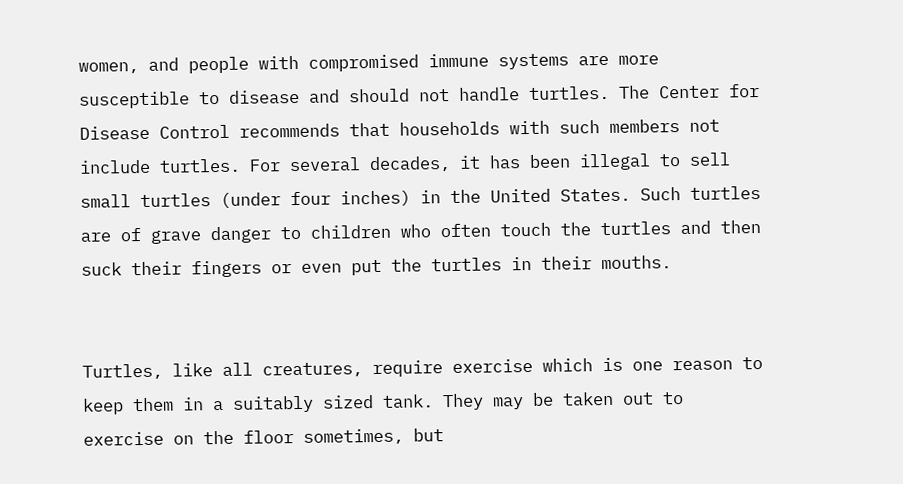women, and people with compromised immune systems are more susceptible to disease and should not handle turtles. The Center for Disease Control recommends that households with such members not include turtles. For several decades, it has been illegal to sell small turtles (under four inches) in the United States. Such turtles are of grave danger to children who often touch the turtles and then suck their fingers or even put the turtles in their mouths.


Turtles, like all creatures, require exercise which is one reason to keep them in a suitably sized tank. They may be taken out to exercise on the floor sometimes, but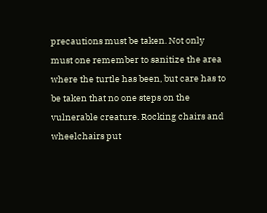precautions must be taken. Not only must one remember to sanitize the area where the turtle has been, but care has to be taken that no one steps on the vulnerable creature. Rocking chairs and wheelchairs put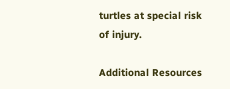turtles at special risk of injury.

Additional Resources